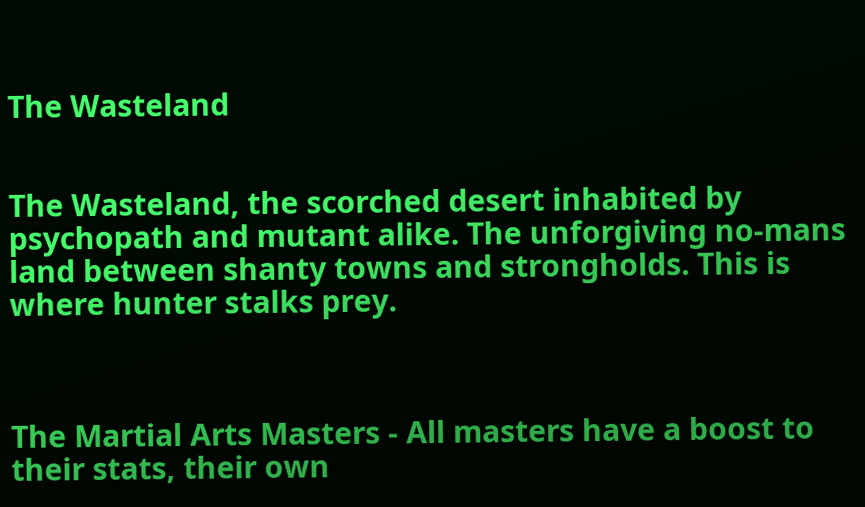The Wasteland


The Wasteland, the scorched desert inhabited by psychopath and mutant alike. The unforgiving no-mans land between shanty towns and strongholds. This is where hunter stalks prey.



The Martial Arts Masters - All masters have a boost to their stats, their own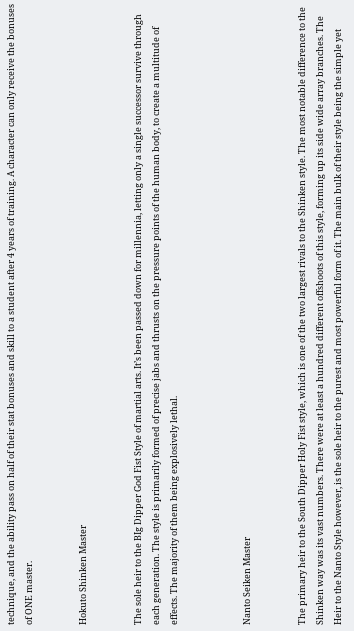technique, and the ability pass on half of their stat bonuses and skill to a student after 4 years of training. A character can only receive the bonuses of ONE master.


Hokuto Shinken Master


The sole heir to the BIg Dipper God Fist Style of martial arts. It’s been passed down for millennia, letting only a single successor survive through each generation. The style is primarily formed of precise jabs and thrusts on the pressure points of the human body, to create a multitude of effects. The majority of them being explosively lethal.



Nanto Seiken Master


The primary heir to the South Dipper Holy Fist style, which is one of the two largest rivals to the Shinken style. The most notable difference to the Shinken way was its vast numbers. There were at least a hundred different offshoots of this style, forming up its side wide array branches. The Heir to the Nanto Style however, is the sole heir to the purest and most powerful form of it. The main bulk of their style being the simple yet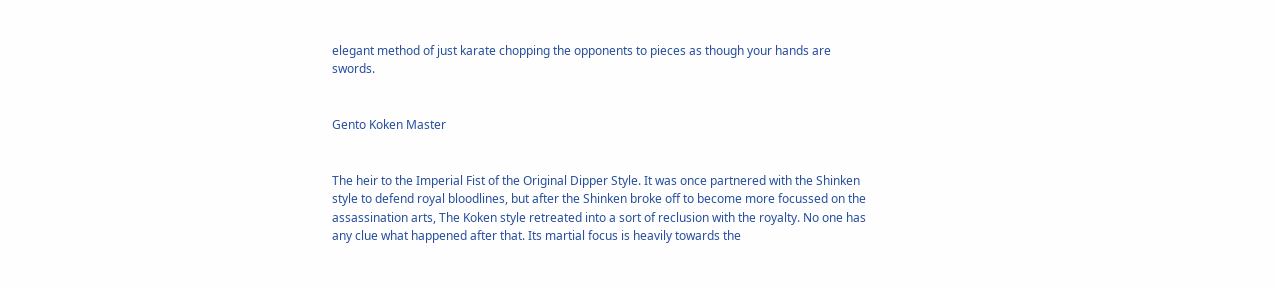elegant method of just karate chopping the opponents to pieces as though your hands are swords.


Gento Koken Master


The heir to the Imperial Fist of the Original Dipper Style. It was once partnered with the Shinken style to defend royal bloodlines, but after the Shinken broke off to become more focussed on the assassination arts, The Koken style retreated into a sort of reclusion with the royalty. No one has any clue what happened after that. Its martial focus is heavily towards the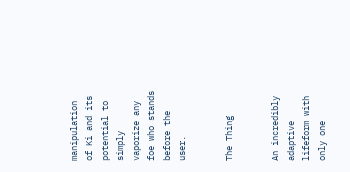manipulation of Ki and its potential to simply vaporize any foe who stands before the user.


The Thing


An incredibly adaptive lifeform with only one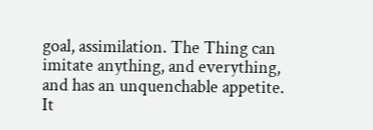goal, assimilation. The Thing can imitate anything, and everything, and has an unquenchable appetite. It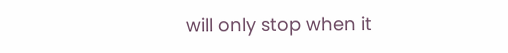will only stop when it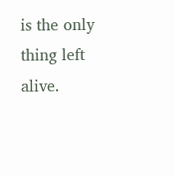is the only thing left alive.